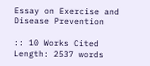Essay on Exercise and Disease Prevention

:: 10 Works Cited
Length: 2537 words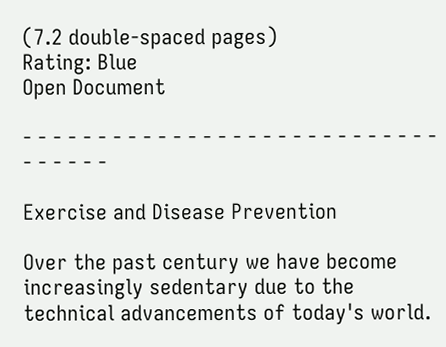(7.2 double-spaced pages)
Rating: Blue
Open Document

- - - - - - - - - - - - - - - - - - - - - - - - - - - - - - - - - -

Exercise and Disease Prevention

Over the past century we have become increasingly sedentary due to the technical advancements of today's world.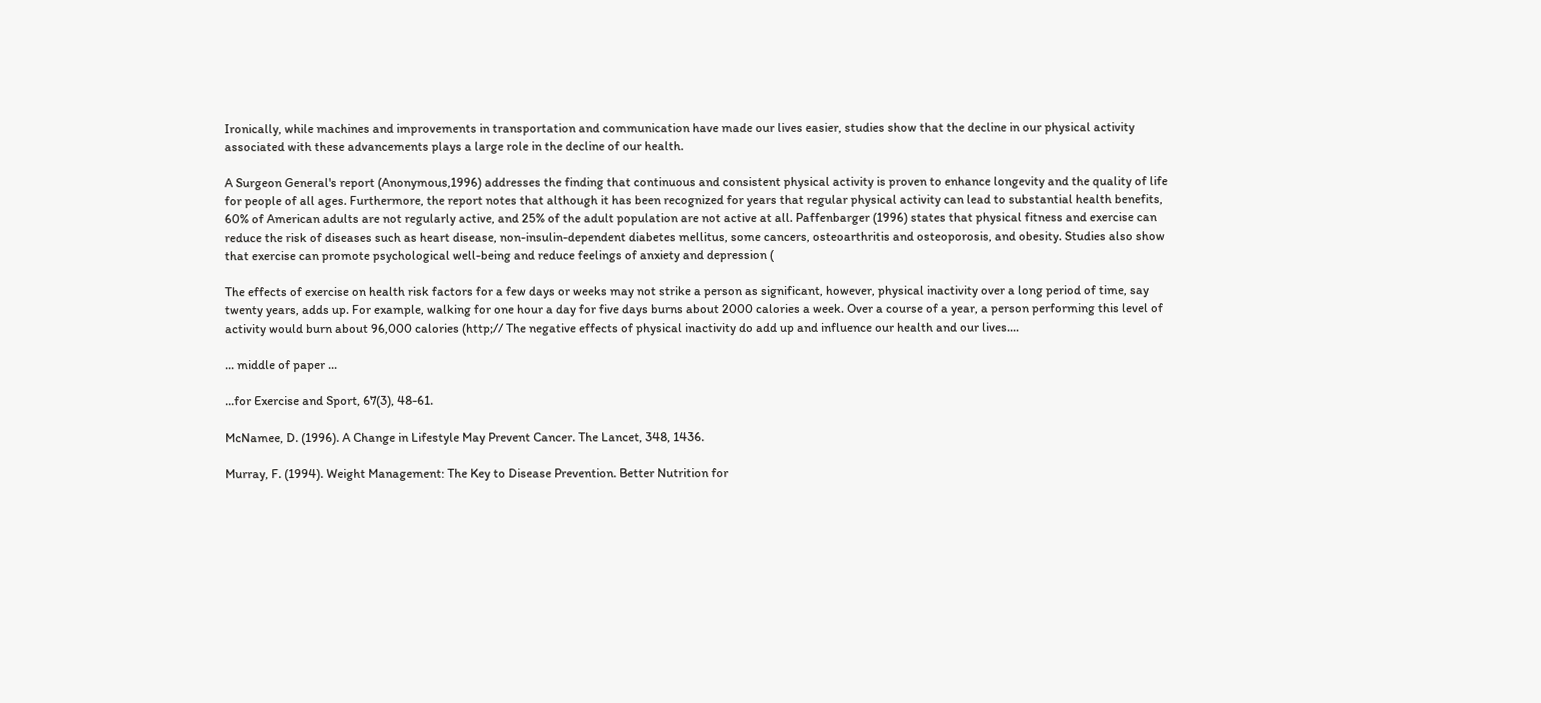Ironically, while machines and improvements in transportation and communication have made our lives easier, studies show that the decline in our physical activity associated with these advancements plays a large role in the decline of our health.

A Surgeon General's report (Anonymous,1996) addresses the finding that continuous and consistent physical activity is proven to enhance longevity and the quality of life for people of all ages. Furthermore, the report notes that although it has been recognized for years that regular physical activity can lead to substantial health benefits, 60% of American adults are not regularly active, and 25% of the adult population are not active at all. Paffenbarger (1996) states that physical fitness and exercise can reduce the risk of diseases such as heart disease, non-insulin-dependent diabetes mellitus, some cancers, osteoarthritis and osteoporosis, and obesity. Studies also show that exercise can promote psychological well-being and reduce feelings of anxiety and depression (

The effects of exercise on health risk factors for a few days or weeks may not strike a person as significant, however, physical inactivity over a long period of time, say twenty years, adds up. For example, walking for one hour a day for five days burns about 2000 calories a week. Over a course of a year, a person performing this level of activity would burn about 96,000 calories (http;// The negative effects of physical inactivity do add up and influence our health and our lives....

... middle of paper ...

...for Exercise and Sport, 67(3), 48-61.

McNamee, D. (1996). A Change in Lifestyle May Prevent Cancer. The Lancet, 348, 1436.

Murray, F. (1994). Weight Management: The Key to Disease Prevention. Better Nutrition for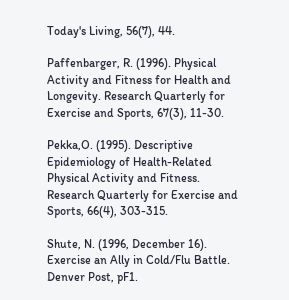Today's Living, 56(7), 44.

Paffenbarger, R. (1996). Physical Activity and Fitness for Health and Longevity. Research Quarterly for Exercise and Sports, 67(3), 11-30.

Pekka,O. (1995). Descriptive Epidemiology of Health-Related Physical Activity and Fitness. Research Quarterly for Exercise and Sports, 66(4), 303-315.

Shute, N. (1996, December 16). Exercise an Ally in Cold/Flu Battle. Denver Post, pF1.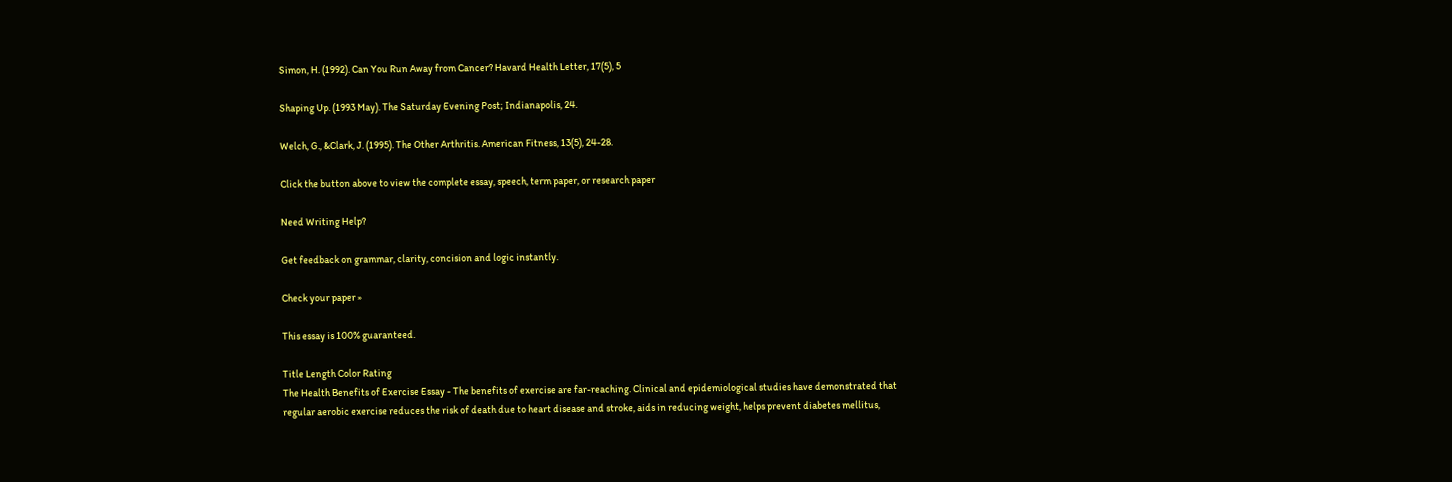Simon, H. (1992). Can You Run Away from Cancer? Havard Health Letter, 17(5), 5

Shaping Up. (1993 May). The Saturday Evening Post; Indianapolis, 24.

Welch, G., &Clark, J. (1995). The Other Arthritis. American Fitness, 13(5), 24-28.

Click the button above to view the complete essay, speech, term paper, or research paper

Need Writing Help?

Get feedback on grammar, clarity, concision and logic instantly.

Check your paper »

This essay is 100% guaranteed.

Title Length Color Rating
The Health Benefits of Exercise Essay - The benefits of exercise are far-reaching. Clinical and epidemiological studies have demonstrated that regular aerobic exercise reduces the risk of death due to heart disease and stroke, aids in reducing weight, helps prevent diabetes mellitus,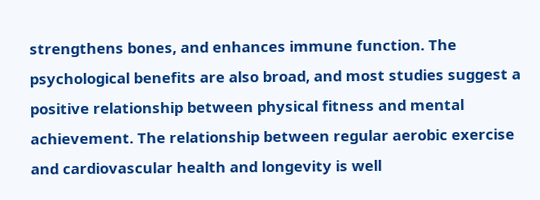strengthens bones, and enhances immune function. The psychological benefits are also broad, and most studies suggest a positive relationship between physical fitness and mental achievement. The relationship between regular aerobic exercise and cardiovascular health and longevity is well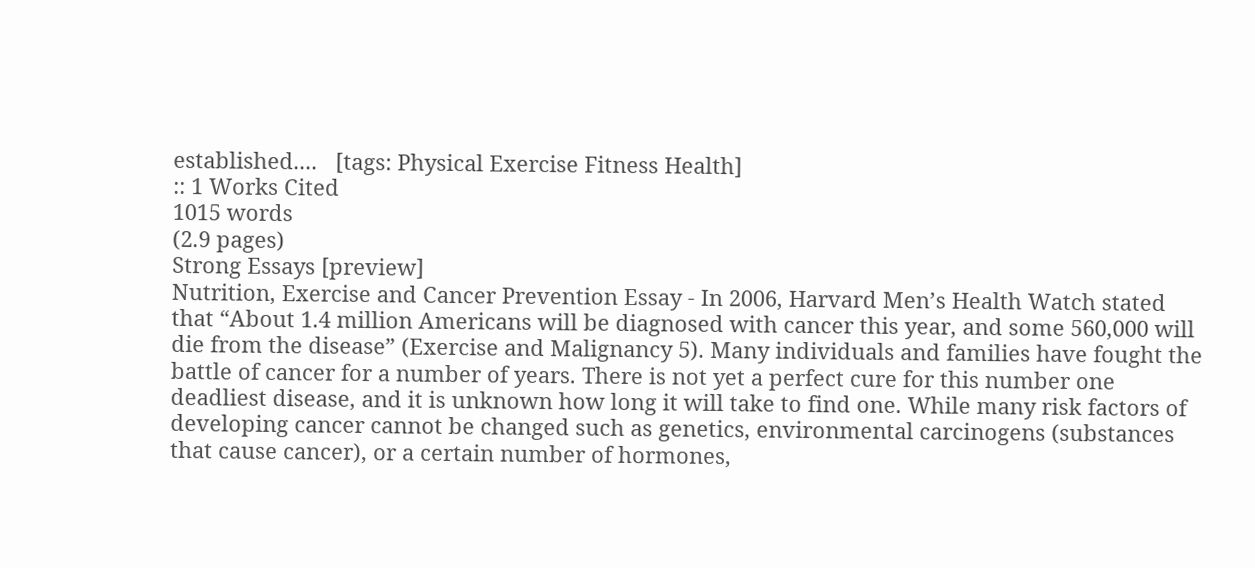established....   [tags: Physical Exercise Fitness Health]
:: 1 Works Cited
1015 words
(2.9 pages)
Strong Essays [preview]
Nutrition, Exercise and Cancer Prevention Essay - In 2006, Harvard Men’s Health Watch stated that “About 1.4 million Americans will be diagnosed with cancer this year, and some 560,000 will die from the disease” (Exercise and Malignancy 5). Many individuals and families have fought the battle of cancer for a number of years. There is not yet a perfect cure for this number one deadliest disease, and it is unknown how long it will take to find one. While many risk factors of developing cancer cannot be changed such as genetics, environmental carcinogens (substances that cause cancer), or a certain number of hormones,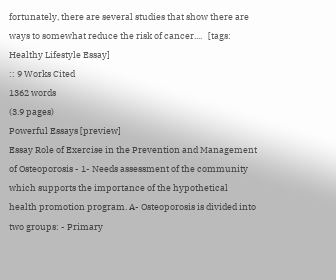fortunately, there are several studies that show there are ways to somewhat reduce the risk of cancer....   [tags: Healthy Lifestyle Essay]
:: 9 Works Cited
1362 words
(3.9 pages)
Powerful Essays [preview]
Essay Role of Exercise in the Prevention and Management of Osteoporosis - 1- Needs assessment of the community which supports the importance of the hypothetical health promotion program. A- Osteoporosis is divided into two groups: - Primary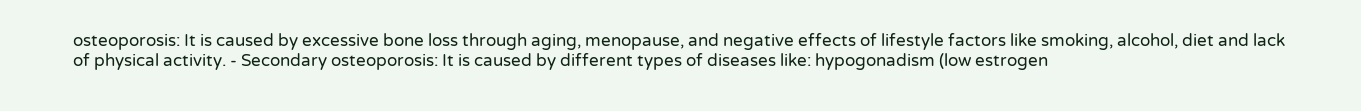osteoporosis: It is caused by excessive bone loss through aging, menopause, and negative effects of lifestyle factors like smoking, alcohol, diet and lack of physical activity. - Secondary osteoporosis: It is caused by different types of diseases like: hypogonadism (low estrogen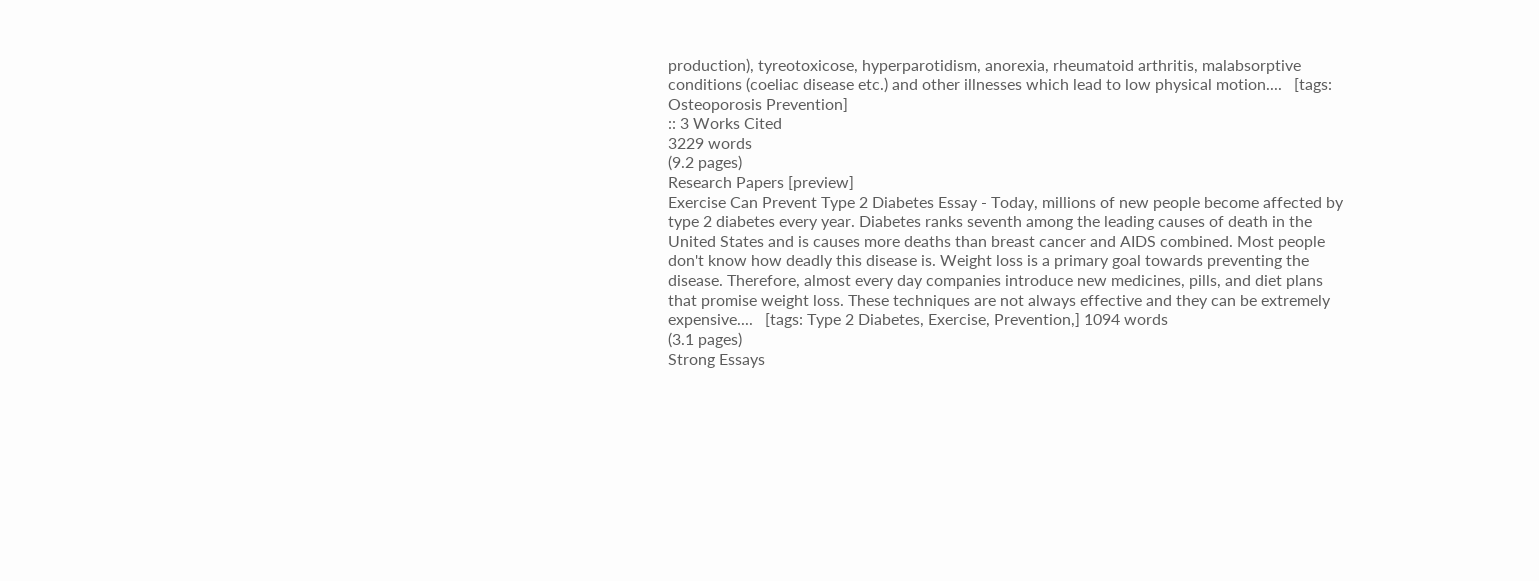production), tyreotoxicose, hyperparotidism, anorexia, rheumatoid arthritis, malabsorptive conditions (coeliac disease etc.) and other illnesses which lead to low physical motion....   [tags: Osteoporosis Prevention]
:: 3 Works Cited
3229 words
(9.2 pages)
Research Papers [preview]
Exercise Can Prevent Type 2 Diabetes Essay - Today, millions of new people become affected by type 2 diabetes every year. Diabetes ranks seventh among the leading causes of death in the United States and is causes more deaths than breast cancer and AIDS combined. Most people don't know how deadly this disease is. Weight loss is a primary goal towards preventing the disease. Therefore, almost every day companies introduce new medicines, pills, and diet plans that promise weight loss. These techniques are not always effective and they can be extremely expensive....   [tags: Type 2 Diabetes, Exercise, Prevention,] 1094 words
(3.1 pages)
Strong Essays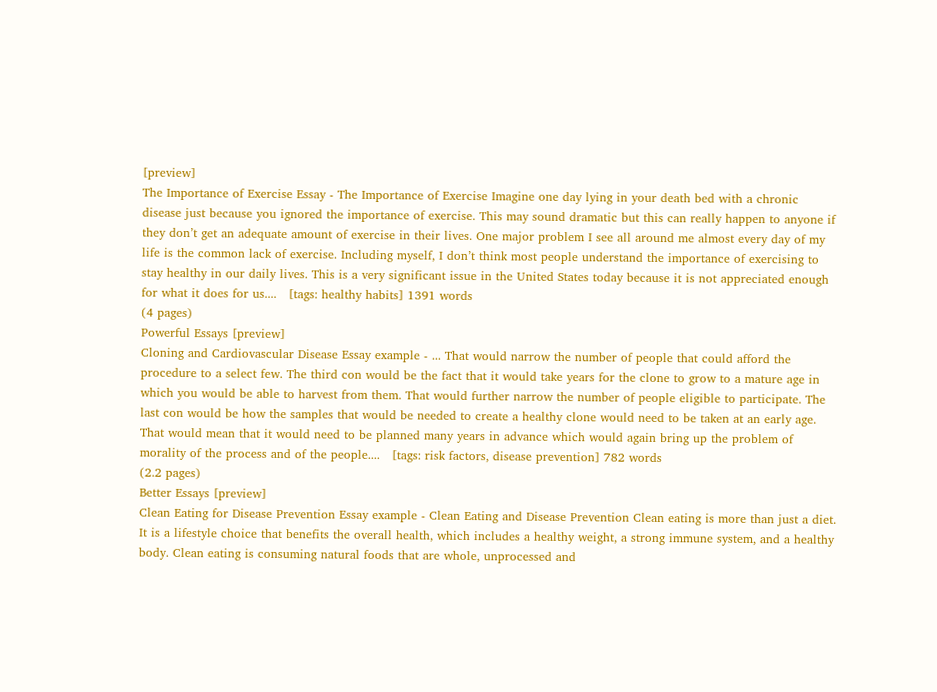[preview]
The Importance of Exercise Essay - The Importance of Exercise Imagine one day lying in your death bed with a chronic disease just because you ignored the importance of exercise. This may sound dramatic but this can really happen to anyone if they don’t get an adequate amount of exercise in their lives. One major problem I see all around me almost every day of my life is the common lack of exercise. Including myself, I don’t think most people understand the importance of exercising to stay healthy in our daily lives. This is a very significant issue in the United States today because it is not appreciated enough for what it does for us....   [tags: healthy habits] 1391 words
(4 pages)
Powerful Essays [preview]
Cloning and Cardiovascular Disease Essay example - ... That would narrow the number of people that could afford the procedure to a select few. The third con would be the fact that it would take years for the clone to grow to a mature age in which you would be able to harvest from them. That would further narrow the number of people eligible to participate. The last con would be how the samples that would be needed to create a healthy clone would need to be taken at an early age. That would mean that it would need to be planned many years in advance which would again bring up the problem of morality of the process and of the people....   [tags: risk factors, disease prevention] 782 words
(2.2 pages)
Better Essays [preview]
Clean Eating for Disease Prevention Essay example - Clean Eating and Disease Prevention Clean eating is more than just a diet. It is a lifestyle choice that benefits the overall health, which includes a healthy weight, a strong immune system, and a healthy body. Clean eating is consuming natural foods that are whole, unprocessed and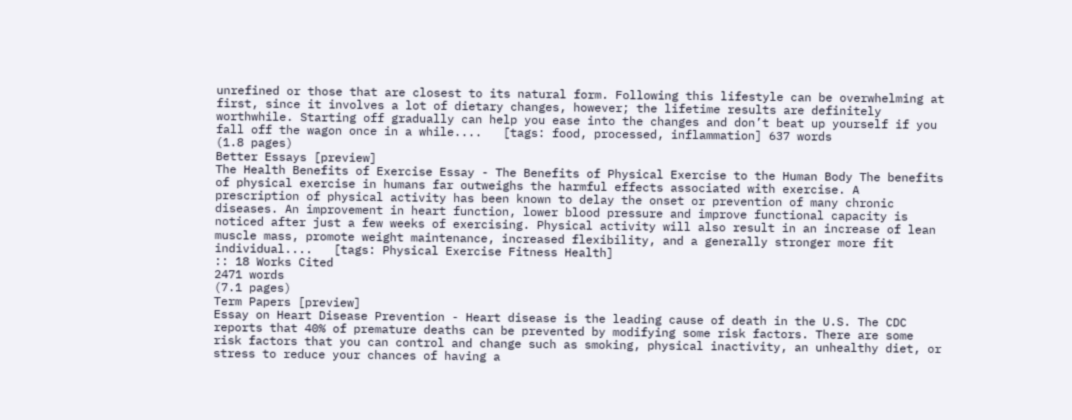unrefined or those that are closest to its natural form. Following this lifestyle can be overwhelming at first, since it involves a lot of dietary changes, however; the lifetime results are definitely worthwhile. Starting off gradually can help you ease into the changes and don’t beat up yourself if you fall off the wagon once in a while....   [tags: food, processed, inflammation] 637 words
(1.8 pages)
Better Essays [preview]
The Health Benefits of Exercise Essay - The Benefits of Physical Exercise to the Human Body The benefits of physical exercise in humans far outweighs the harmful effects associated with exercise. A prescription of physical activity has been known to delay the onset or prevention of many chronic diseases. An improvement in heart function, lower blood pressure and improve functional capacity is noticed after just a few weeks of exercising. Physical activity will also result in an increase of lean muscle mass, promote weight maintenance, increased flexibility, and a generally stronger more fit individual....   [tags: Physical Exercise Fitness Health]
:: 18 Works Cited
2471 words
(7.1 pages)
Term Papers [preview]
Essay on Heart Disease Prevention - Heart disease is the leading cause of death in the U.S. The CDC reports that 40% of premature deaths can be prevented by modifying some risk factors. There are some risk factors that you can control and change such as smoking, physical inactivity, an unhealthy diet, or stress to reduce your chances of having a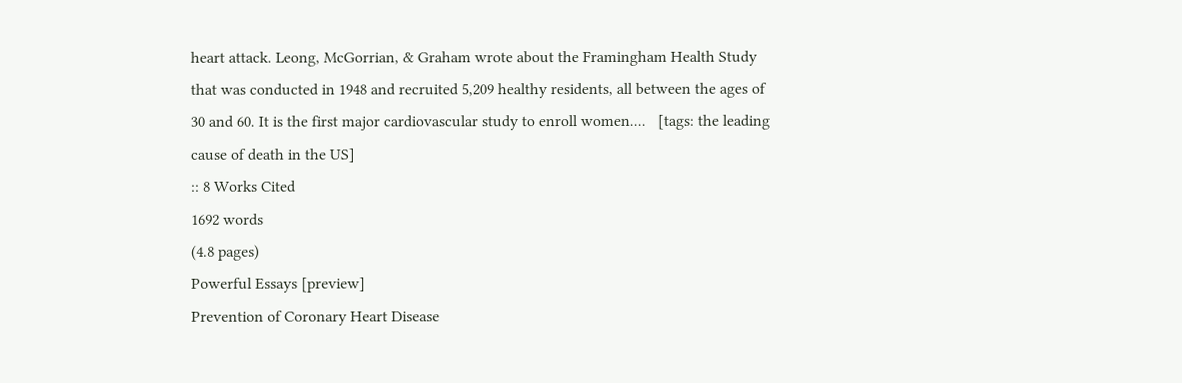heart attack. Leong, McGorrian, & Graham wrote about the Framingham Health Study that was conducted in 1948 and recruited 5,209 healthy residents, all between the ages of 30 and 60. It is the first major cardiovascular study to enroll women....   [tags: the leading cause of death in the US]
:: 8 Works Cited
1692 words
(4.8 pages)
Powerful Essays [preview]
Prevention of Coronary Heart Disease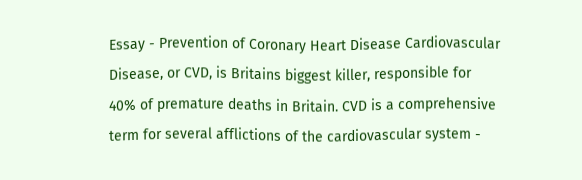Essay - Prevention of Coronary Heart Disease Cardiovascular Disease, or CVD, is Britains biggest killer, responsible for 40% of premature deaths in Britain. CVD is a comprehensive term for several afflictions of the cardiovascular system -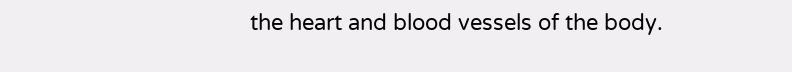the heart and blood vessels of the body.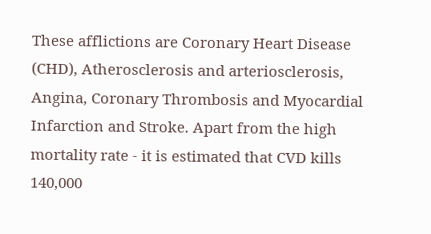These afflictions are Coronary Heart Disease (CHD), Atherosclerosis and arteriosclerosis, Angina, Coronary Thrombosis and Myocardial Infarction and Stroke. Apart from the high mortality rate - it is estimated that CVD kills 140,000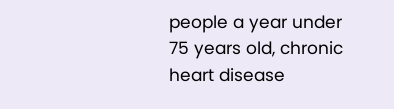people a year under 75 years old, chronic heart disease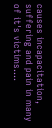causes incapacitation, suffering and pain in many of it's victims....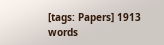[tags: Papers] 1913 words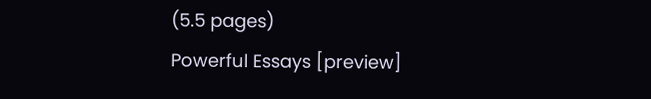(5.5 pages)
Powerful Essays [preview]